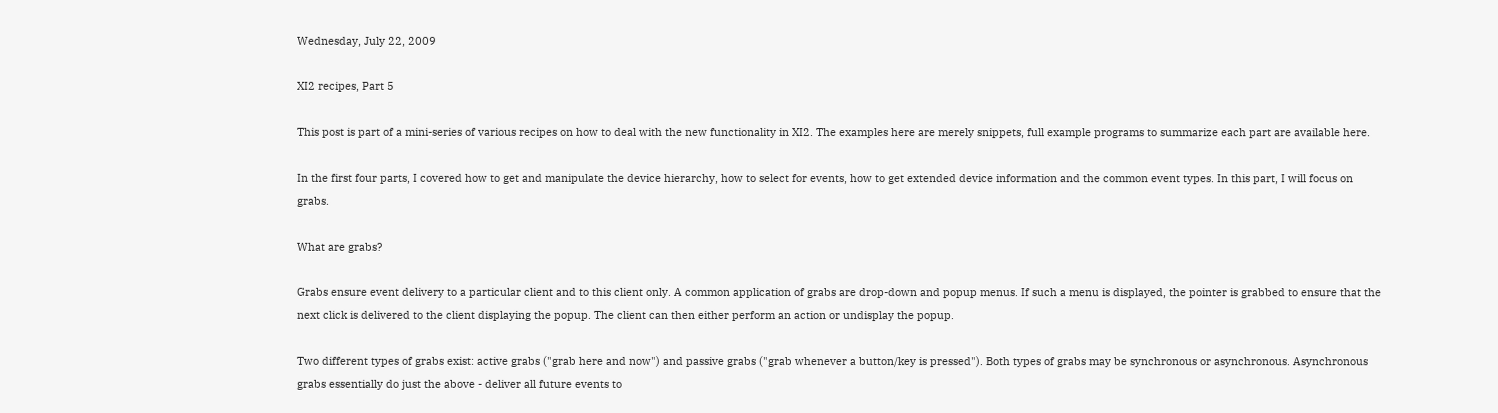Wednesday, July 22, 2009

XI2 recipes, Part 5

This post is part of a mini-series of various recipes on how to deal with the new functionality in XI2. The examples here are merely snippets, full example programs to summarize each part are available here.

In the first four parts, I covered how to get and manipulate the device hierarchy, how to select for events, how to get extended device information and the common event types. In this part, I will focus on grabs.

What are grabs?

Grabs ensure event delivery to a particular client and to this client only. A common application of grabs are drop-down and popup menus. If such a menu is displayed, the pointer is grabbed to ensure that the next click is delivered to the client displaying the popup. The client can then either perform an action or undisplay the popup.

Two different types of grabs exist: active grabs ("grab here and now") and passive grabs ("grab whenever a button/key is pressed"). Both types of grabs may be synchronous or asynchronous. Asynchronous grabs essentially do just the above - deliver all future events to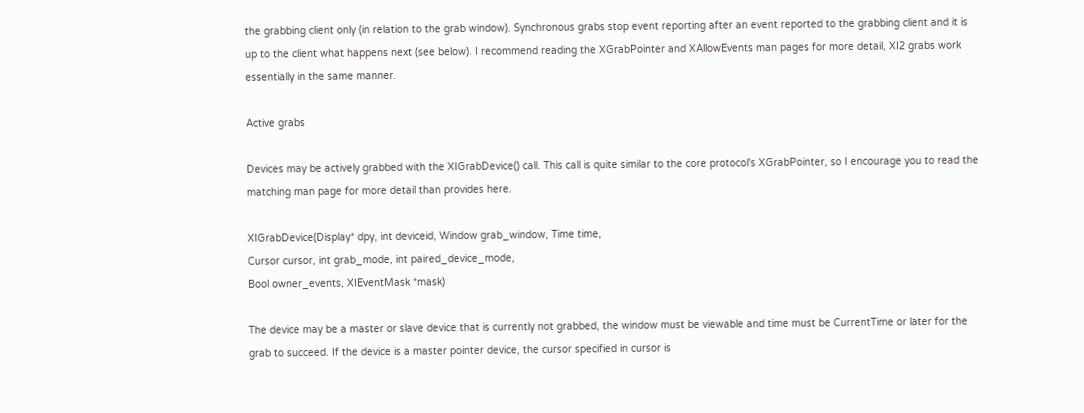the grabbing client only (in relation to the grab window). Synchronous grabs stop event reporting after an event reported to the grabbing client and it is up to the client what happens next (see below). I recommend reading the XGrabPointer and XAllowEvents man pages for more detail, XI2 grabs work essentially in the same manner.

Active grabs

Devices may be actively grabbed with the XIGrabDevice() call. This call is quite similar to the core protocol's XGrabPointer, so I encourage you to read the matching man page for more detail than provides here.

XIGrabDevice(Display* dpy, int deviceid, Window grab_window, Time time,
Cursor cursor, int grab_mode, int paired_device_mode,
Bool owner_events, XIEventMask *mask)

The device may be a master or slave device that is currently not grabbed, the window must be viewable and time must be CurrentTime or later for the grab to succeed. If the device is a master pointer device, the cursor specified in cursor is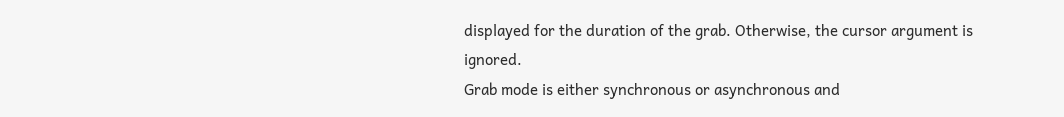displayed for the duration of the grab. Otherwise, the cursor argument is ignored.
Grab mode is either synchronous or asynchronous and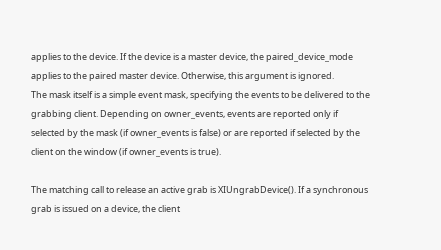applies to the device. If the device is a master device, the paired_device_mode applies to the paired master device. Otherwise, this argument is ignored.
The mask itself is a simple event mask, specifying the events to be delivered to the grabbing client. Depending on owner_events, events are reported only if selected by the mask (if owner_events is false) or are reported if selected by the client on the window (if owner_events is true).

The matching call to release an active grab is XIUngrabDevice(). If a synchronous grab is issued on a device, the client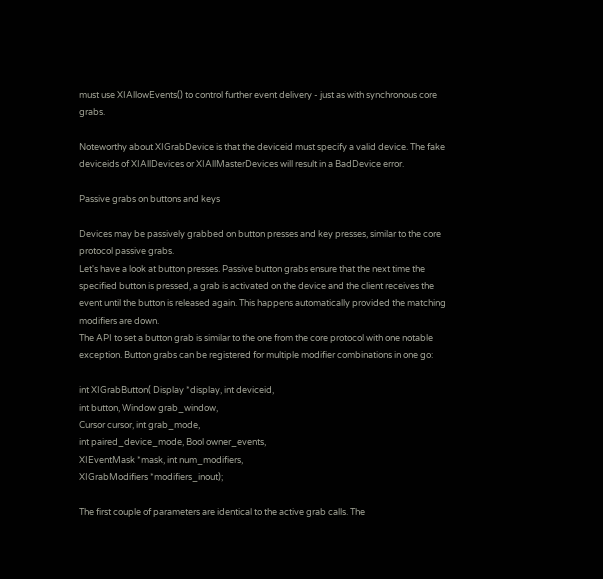must use XIAllowEvents() to control further event delivery - just as with synchronous core grabs.

Noteworthy about XIGrabDevice is that the deviceid must specify a valid device. The fake deviceids of XIAllDevices or XIAllMasterDevices will result in a BadDevice error.

Passive grabs on buttons and keys

Devices may be passively grabbed on button presses and key presses, similar to the core protocol passive grabs.
Let's have a look at button presses. Passive button grabs ensure that the next time the specified button is pressed, a grab is activated on the device and the client receives the event until the button is released again. This happens automatically provided the matching modifiers are down.
The API to set a button grab is similar to the one from the core protocol with one notable exception. Button grabs can be registered for multiple modifier combinations in one go:

int XIGrabButton( Display *display, int deviceid,
int button, Window grab_window,
Cursor cursor, int grab_mode,
int paired_device_mode, Bool owner_events,
XIEventMask *mask, int num_modifiers,
XIGrabModifiers *modifiers_inout);

The first couple of parameters are identical to the active grab calls. The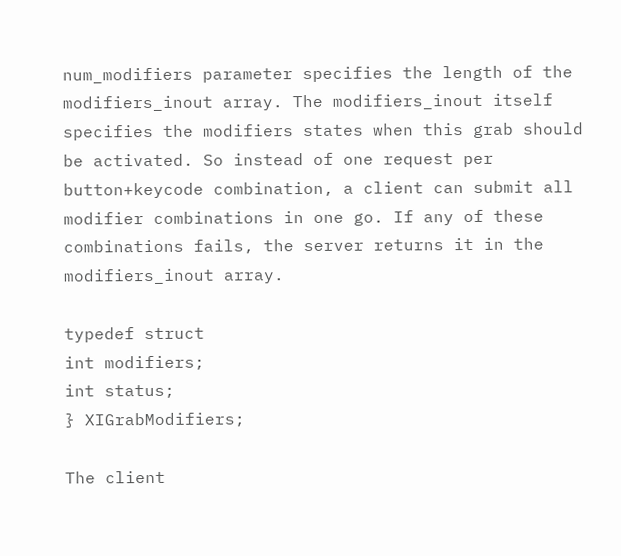num_modifiers parameter specifies the length of the modifiers_inout array. The modifiers_inout itself specifies the modifiers states when this grab should be activated. So instead of one request per button+keycode combination, a client can submit all modifier combinations in one go. If any of these combinations fails, the server returns it in the modifiers_inout array.

typedef struct
int modifiers;
int status;
} XIGrabModifiers;

The client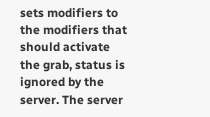sets modifiers to the modifiers that should activate the grab, status is ignored by the server. The server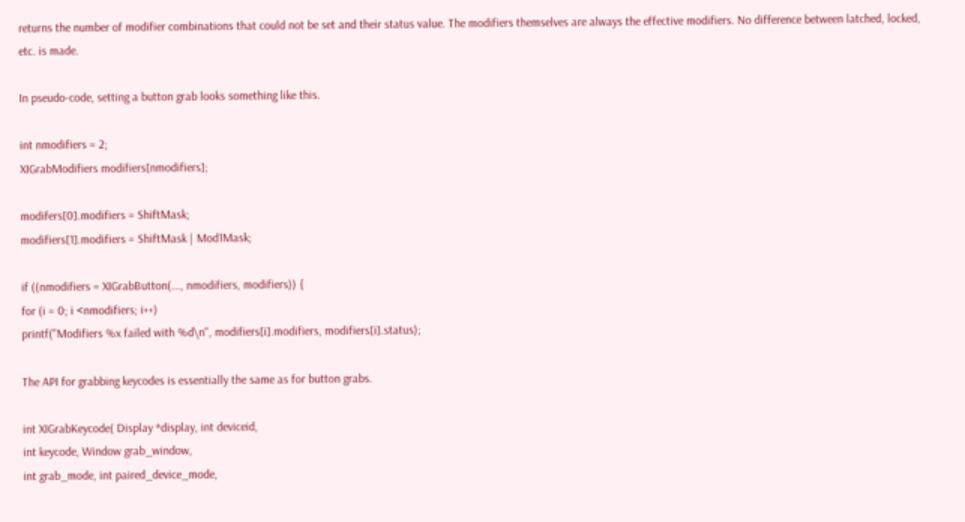returns the number of modifier combinations that could not be set and their status value. The modifiers themselves are always the effective modifiers. No difference between latched, locked, etc. is made.

In pseudo-code, setting a button grab looks something like this.

int nmodifiers = 2;
XIGrabModifiers modifiers[nmodifiers];

modifers[0].modifiers = ShiftMask;
modifiers[1].modifiers = ShiftMask | Mod1Mask;

if ((nmodifiers = XIGrabButton(..., nmodifiers, modifiers)) {
for (i = 0; i <nmodifiers; i++)
printf("Modifiers %x failed with %d\n", modifiers[i].modifiers, modifiers[i].status);

The API for grabbing keycodes is essentially the same as for button grabs.

int XIGrabKeycode( Display *display, int deviceid,
int keycode, Window grab_window,
int grab_mode, int paired_device_mode,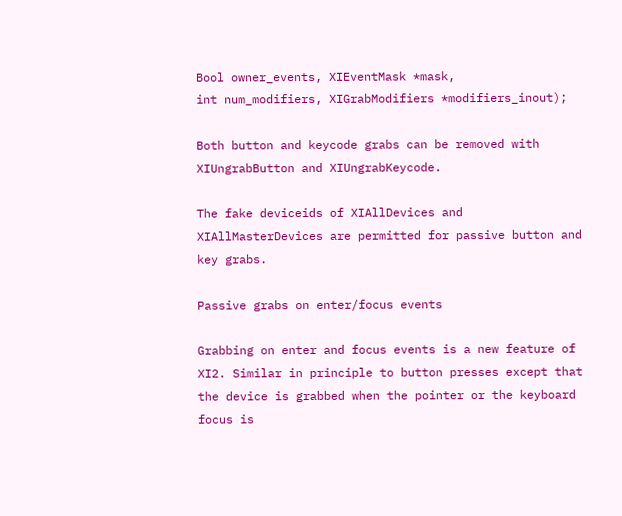Bool owner_events, XIEventMask *mask,
int num_modifiers, XIGrabModifiers *modifiers_inout);

Both button and keycode grabs can be removed with XIUngrabButton and XIUngrabKeycode.

The fake deviceids of XIAllDevices and XIAllMasterDevices are permitted for passive button and key grabs.

Passive grabs on enter/focus events

Grabbing on enter and focus events is a new feature of XI2. Similar in principle to button presses except that the device is grabbed when the pointer or the keyboard focus is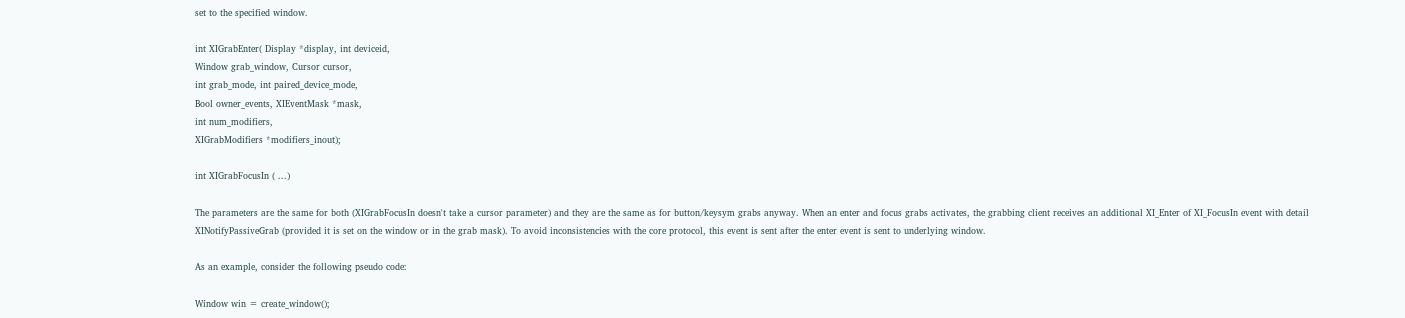set to the specified window.

int XIGrabEnter( Display *display, int deviceid,
Window grab_window, Cursor cursor,
int grab_mode, int paired_device_mode,
Bool owner_events, XIEventMask *mask,
int num_modifiers,
XIGrabModifiers *modifiers_inout);

int XIGrabFocusIn ( ...)

The parameters are the same for both (XIGrabFocusIn doesn't take a cursor parameter) and they are the same as for button/keysym grabs anyway. When an enter and focus grabs activates, the grabbing client receives an additional XI_Enter of XI_FocusIn event with detail XINotifyPassiveGrab (provided it is set on the window or in the grab mask). To avoid inconsistencies with the core protocol, this event is sent after the enter event is sent to underlying window.

As an example, consider the following pseudo code:

Window win = create_window();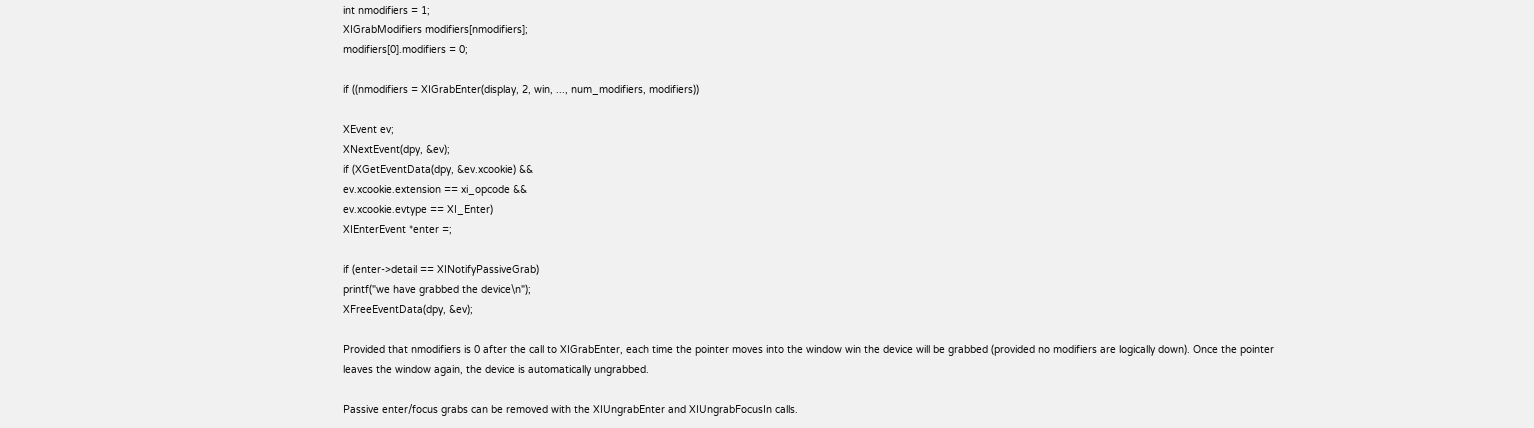int nmodifiers = 1;
XIGrabModifiers modifiers[nmodifiers];
modifiers[0].modifiers = 0;

if ((nmodifiers = XIGrabEnter(display, 2, win, ..., num_modifiers, modifiers))

XEvent ev;
XNextEvent(dpy, &ev);
if (XGetEventData(dpy, &ev.xcookie) &&
ev.xcookie.extension == xi_opcode &&
ev.xcookie.evtype == XI_Enter)
XIEnterEvent *enter =;

if (enter->detail == XINotifyPassiveGrab)
printf("we have grabbed the device\n");
XFreeEventData(dpy, &ev);

Provided that nmodifiers is 0 after the call to XIGrabEnter, each time the pointer moves into the window win the device will be grabbed (provided no modifiers are logically down). Once the pointer leaves the window again, the device is automatically ungrabbed.

Passive enter/focus grabs can be removed with the XIUngrabEnter and XIUngrabFocusIn calls.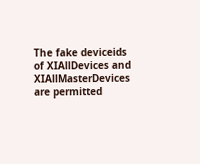The fake deviceids of XIAllDevices and XIAllMasterDevices are permitted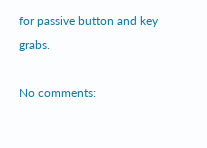for passive button and key grabs.

No comments: